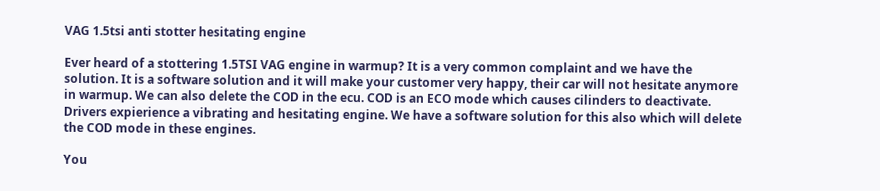VAG 1.5tsi anti stotter hesitating engine

Ever heard of a stottering 1.5TSI VAG engine in warmup? It is a very common complaint and we have the solution. It is a software solution and it will make your customer very happy, their car will not hesitate anymore in warmup. We can also delete the COD in the ecu. COD is an ECO mode which causes cilinders to deactivate. Drivers expierience a vibrating and hesitating engine. We have a software solution for this also which will delete the COD mode in these engines.

You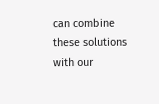can combine these solutions with our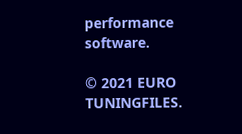performance software.

© 2021 EURO TUNINGFILES.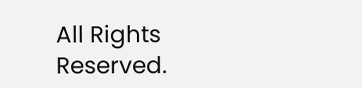All Rights Reserved.